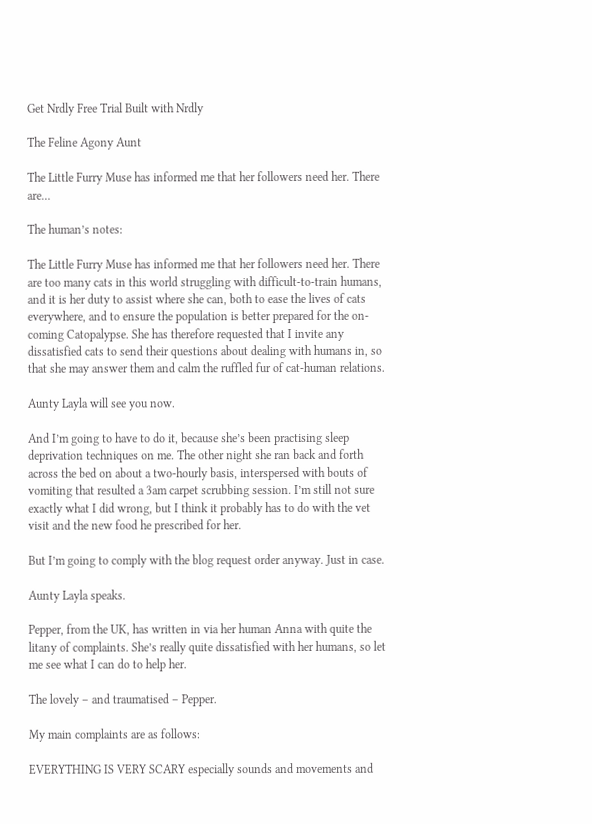Get Nrdly Free Trial Built with Nrdly

The Feline Agony Aunt

The Little Furry Muse has informed me that her followers need her. There are…

The human’s notes:

The Little Furry Muse has informed me that her followers need her. There are too many cats in this world struggling with difficult-to-train humans, and it is her duty to assist where she can, both to ease the lives of cats everywhere, and to ensure the population is better prepared for the on-coming Catopalypse. She has therefore requested that I invite any dissatisfied cats to send their questions about dealing with humans in, so that she may answer them and calm the ruffled fur of cat-human relations.

Aunty Layla will see you now.

And I’m going to have to do it, because she’s been practising sleep deprivation techniques on me. The other night she ran back and forth across the bed on about a two-hourly basis, interspersed with bouts of vomiting that resulted a 3am carpet scrubbing session. I’m still not sure exactly what I did wrong, but I think it probably has to do with the vet visit and the new food he prescribed for her.

But I’m going to comply with the blog request order anyway. Just in case.

Aunty Layla speaks.

Pepper, from the UK, has written in via her human Anna with quite the litany of complaints. She’s really quite dissatisfied with her humans, so let me see what I can do to help her.

The lovely – and traumatised – Pepper.

My main complaints are as follows:

EVERYTHING IS VERY SCARY especially sounds and movements and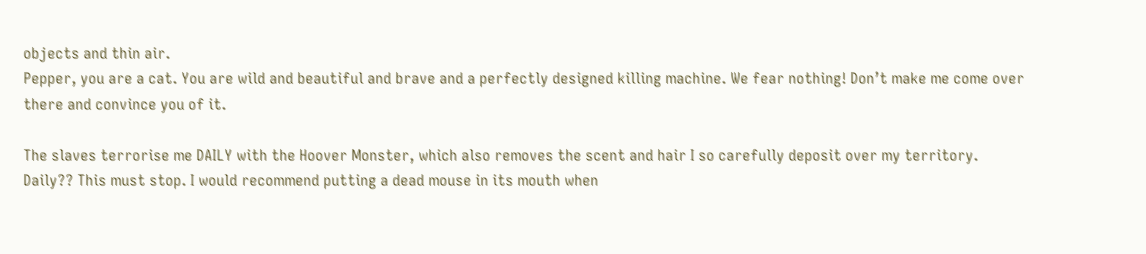objects and thin air.
Pepper, you are a cat. You are wild and beautiful and brave and a perfectly designed killing machine. We fear nothing! Don’t make me come over there and convince you of it.

The slaves terrorise me DAILY with the Hoover Monster, which also removes the scent and hair I so carefully deposit over my territory.
Daily?? This must stop. I would recommend putting a dead mouse in its mouth when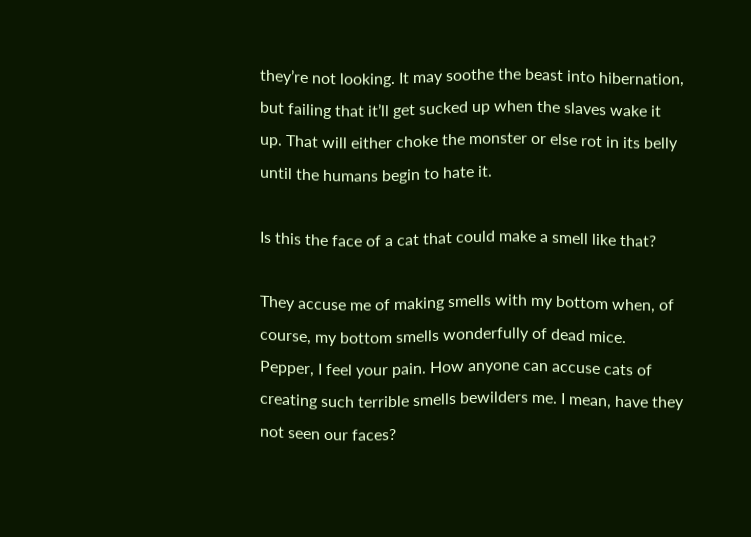they’re not looking. It may soothe the beast into hibernation, but failing that it’ll get sucked up when the slaves wake it up. That will either choke the monster or else rot in its belly until the humans begin to hate it.

Is this the face of a cat that could make a smell like that?

They accuse me of making smells with my bottom when, of course, my bottom smells wonderfully of dead mice.
Pepper, I feel your pain. How anyone can accuse cats of creating such terrible smells bewilders me. I mean, have they not seen our faces?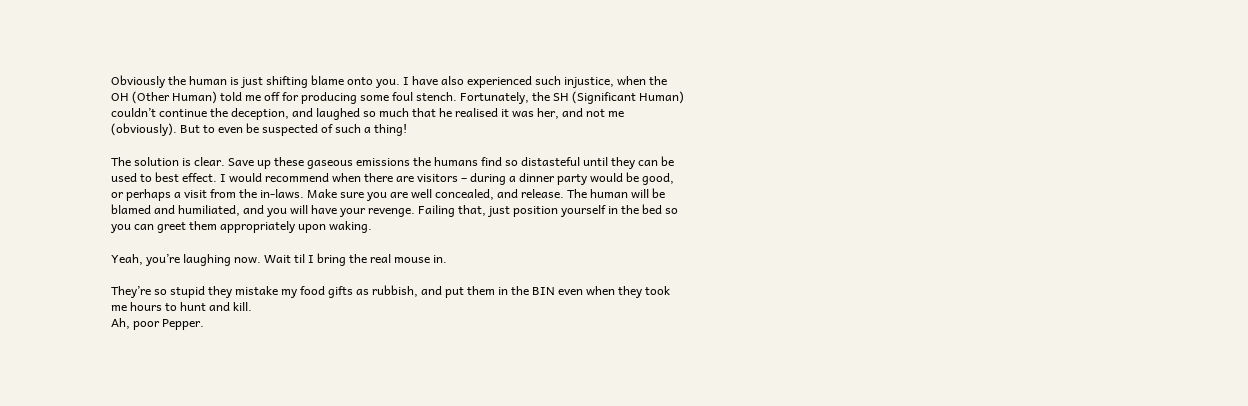Obviously the human is just shifting blame onto you. I have also experienced such injustice, when the OH (Other Human) told me off for producing some foul stench. Fortunately, the SH (Significant Human) couldn’t continue the deception, and laughed so much that he realised it was her, and not me (obviously). But to even be suspected of such a thing!

The solution is clear. Save up these gaseous emissions the humans find so distasteful until they can be used to best effect. I would recommend when there are visitors – during a dinner party would be good, or perhaps a visit from the in-laws. Make sure you are well concealed, and release. The human will be blamed and humiliated, and you will have your revenge. Failing that, just position yourself in the bed so you can greet them appropriately upon waking.

Yeah, you’re laughing now. Wait til I bring the real mouse in.

They’re so stupid they mistake my food gifts as rubbish, and put them in the BIN even when they took me hours to hunt and kill.
Ah, poor Pepper.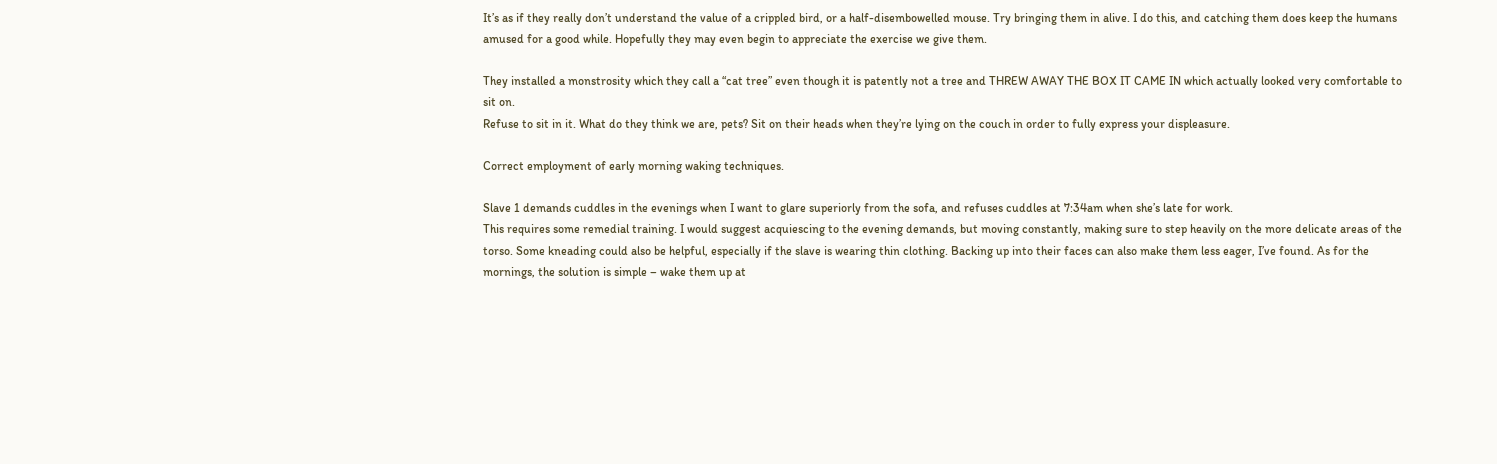It’s as if they really don’t understand the value of a crippled bird, or a half-disembowelled mouse. Try bringing them in alive. I do this, and catching them does keep the humans amused for a good while. Hopefully they may even begin to appreciate the exercise we give them.

They installed a monstrosity which they call a “cat tree” even though it is patently not a tree and THREW AWAY THE BOX IT CAME IN which actually looked very comfortable to sit on.
Refuse to sit in it. What do they think we are, pets? Sit on their heads when they’re lying on the couch in order to fully express your displeasure.

Correct employment of early morning waking techniques.

Slave 1 demands cuddles in the evenings when I want to glare superiorly from the sofa, and refuses cuddles at 7:34am when she’s late for work.
This requires some remedial training. I would suggest acquiescing to the evening demands, but moving constantly, making sure to step heavily on the more delicate areas of the torso. Some kneading could also be helpful, especially if the slave is wearing thin clothing. Backing up into their faces can also make them less eager, I’ve found. As for the mornings, the solution is simple – wake them up at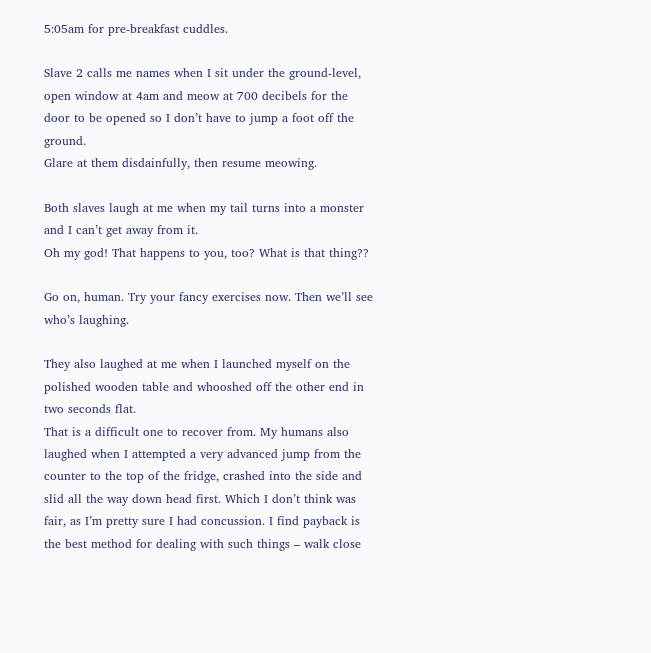5:05am for pre-breakfast cuddles.

Slave 2 calls me names when I sit under the ground-level, open window at 4am and meow at 700 decibels for the door to be opened so I don’t have to jump a foot off the ground.
Glare at them disdainfully, then resume meowing.

Both slaves laugh at me when my tail turns into a monster and I can’t get away from it.
Oh my god! That happens to you, too? What is that thing??

Go on, human. Try your fancy exercises now. Then we’ll see who’s laughing.

They also laughed at me when I launched myself on the polished wooden table and whooshed off the other end in two seconds flat.
That is a difficult one to recover from. My humans also laughed when I attempted a very advanced jump from the counter to the top of the fridge, crashed into the side and slid all the way down head first. Which I don’t think was fair, as I’m pretty sure I had concussion. I find payback is the best method for dealing with such things – walk close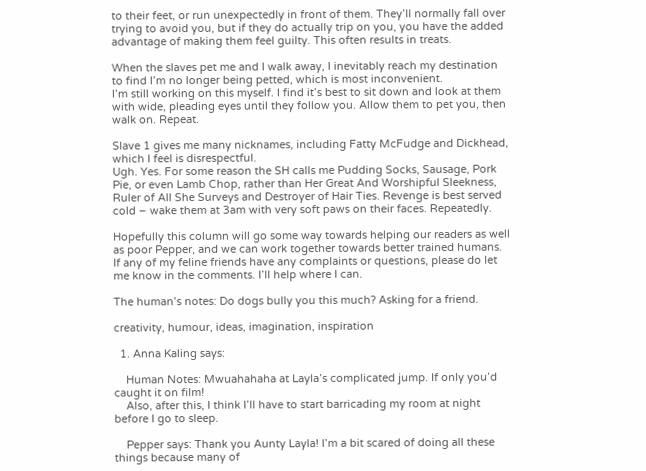to their feet, or run unexpectedly in front of them. They’ll normally fall over trying to avoid you, but if they do actually trip on you, you have the added advantage of making them feel guilty. This often results in treats.

When the slaves pet me and I walk away, I inevitably reach my destination to find I’m no longer being petted, which is most inconvenient.
I’m still working on this myself. I find it’s best to sit down and look at them with wide, pleading eyes until they follow you. Allow them to pet you, then walk on. Repeat.

Slave 1 gives me many nicknames, including Fatty McFudge and Dickhead, which I feel is disrespectful.
Ugh. Yes. For some reason the SH calls me Pudding Socks, Sausage, Pork Pie, or even Lamb Chop, rather than Her Great And Worshipful Sleekness, Ruler of All She Surveys and Destroyer of Hair Ties. Revenge is best served cold – wake them at 3am with very soft paws on their faces. Repeatedly.

Hopefully this column will go some way towards helping our readers as well as poor Pepper, and we can work together towards better trained humans. If any of my feline friends have any complaints or questions, please do let me know in the comments. I’ll help where I can.

The human’s notes: Do dogs bully you this much? Asking for a friend.

creativity, humour, ideas, imagination, inspiration

  1. Anna Kaling says:

    Human Notes: Mwuahahaha at Layla’s complicated jump. If only you’d caught it on film!
    Also, after this, I think I’ll have to start barricading my room at night before I go to sleep.

    Pepper says: Thank you Aunty Layla! I’m a bit scared of doing all these things because many of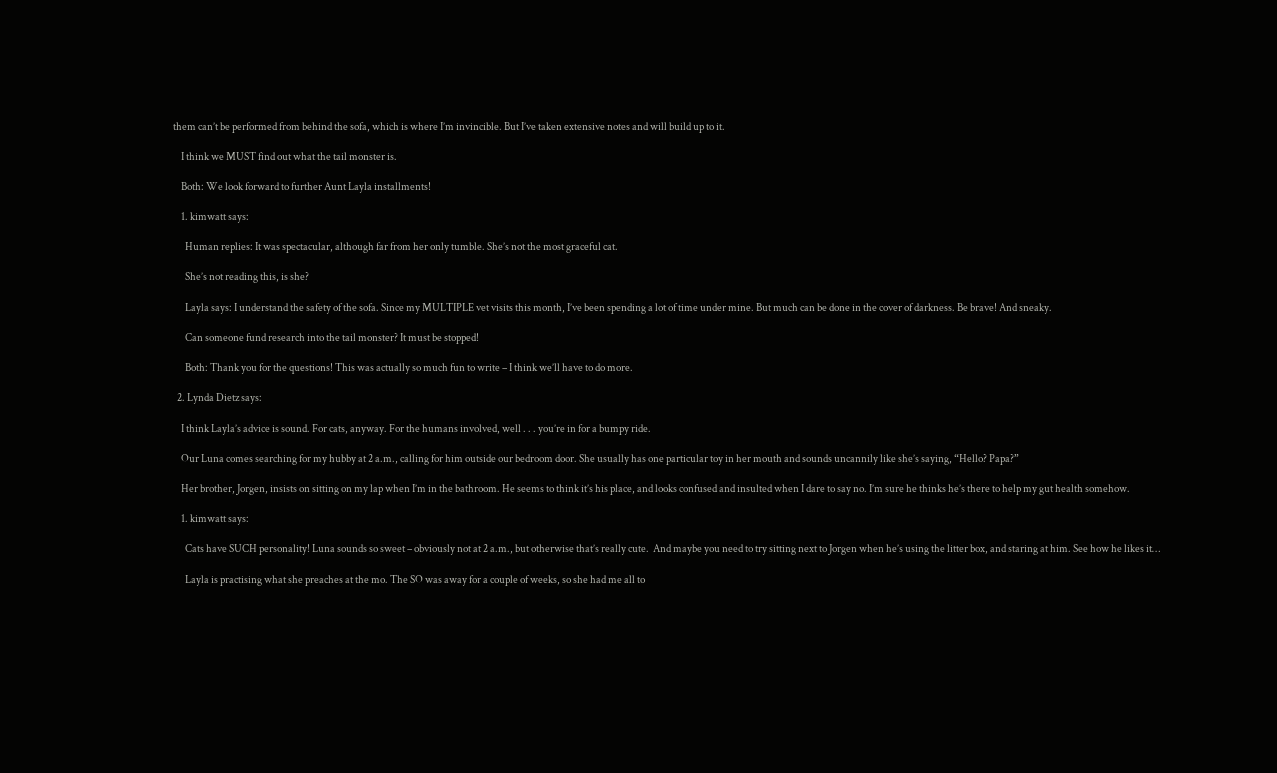them can’t be performed from behind the sofa, which is where I’m invincible. But I’ve taken extensive notes and will build up to it.

    I think we MUST find out what the tail monster is.

    Both: We look forward to further Aunt Layla installments!

    1. kimwatt says:

      Human replies: It was spectacular, although far from her only tumble. She’s not the most graceful cat.

      She’s not reading this, is she?

      Layla says: I understand the safety of the sofa. Since my MULTIPLE vet visits this month, I’ve been spending a lot of time under mine. But much can be done in the cover of darkness. Be brave! And sneaky.

      Can someone fund research into the tail monster? It must be stopped!

      Both: Thank you for the questions! This was actually so much fun to write – I think we’ll have to do more.

  2. Lynda Dietz says:

    I think Layla’s advice is sound. For cats, anyway. For the humans involved, well . . . you’re in for a bumpy ride.

    Our Luna comes searching for my hubby at 2 a.m., calling for him outside our bedroom door. She usually has one particular toy in her mouth and sounds uncannily like she’s saying, “Hello? Papa?”

    Her brother, Jorgen, insists on sitting on my lap when I’m in the bathroom. He seems to think it’s his place, and looks confused and insulted when I dare to say no. I’m sure he thinks he’s there to help my gut health somehow.

    1. kimwatt says:

      Cats have SUCH personality! Luna sounds so sweet – obviously not at 2 a.m., but otherwise that’s really cute.  And maybe you need to try sitting next to Jorgen when he’s using the litter box, and staring at him. See how he likes it…

      Layla is practising what she preaches at the mo. The SO was away for a couple of weeks, so she had me all to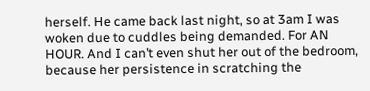herself. He came back last night, so at 3am I was woken due to cuddles being demanded. For AN HOUR. And I can’t even shut her out of the bedroom, because her persistence in scratching the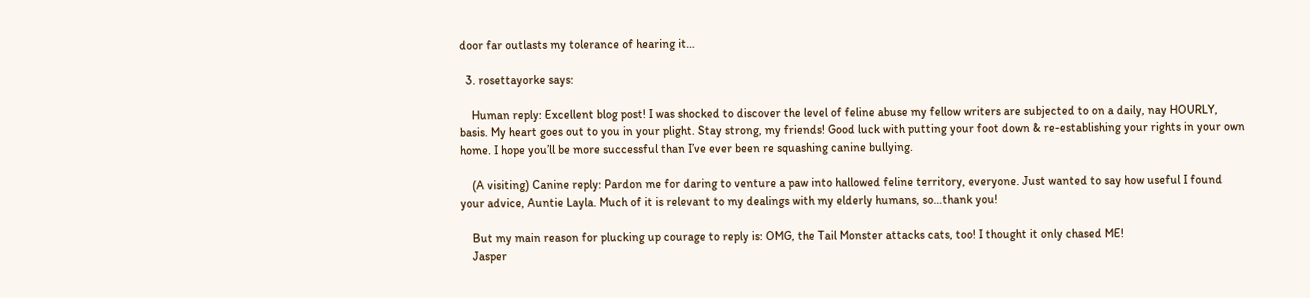door far outlasts my tolerance of hearing it…

  3. rosettayorke says:

    Human reply: Excellent blog post! I was shocked to discover the level of feline abuse my fellow writers are subjected to on a daily, nay HOURLY, basis. My heart goes out to you in your plight. Stay strong, my friends! Good luck with putting your foot down & re-establishing your rights in your own home. I hope you’ll be more successful than I’ve ever been re squashing canine bullying.

    (A visiting) Canine reply: Pardon me for daring to venture a paw into hallowed feline territory, everyone. Just wanted to say how useful I found your advice, Auntie Layla. Much of it is relevant to my dealings with my elderly humans, so…thank you!

    But my main reason for plucking up courage to reply is: OMG, the Tail Monster attacks cats, too! I thought it only chased ME!
    Jasper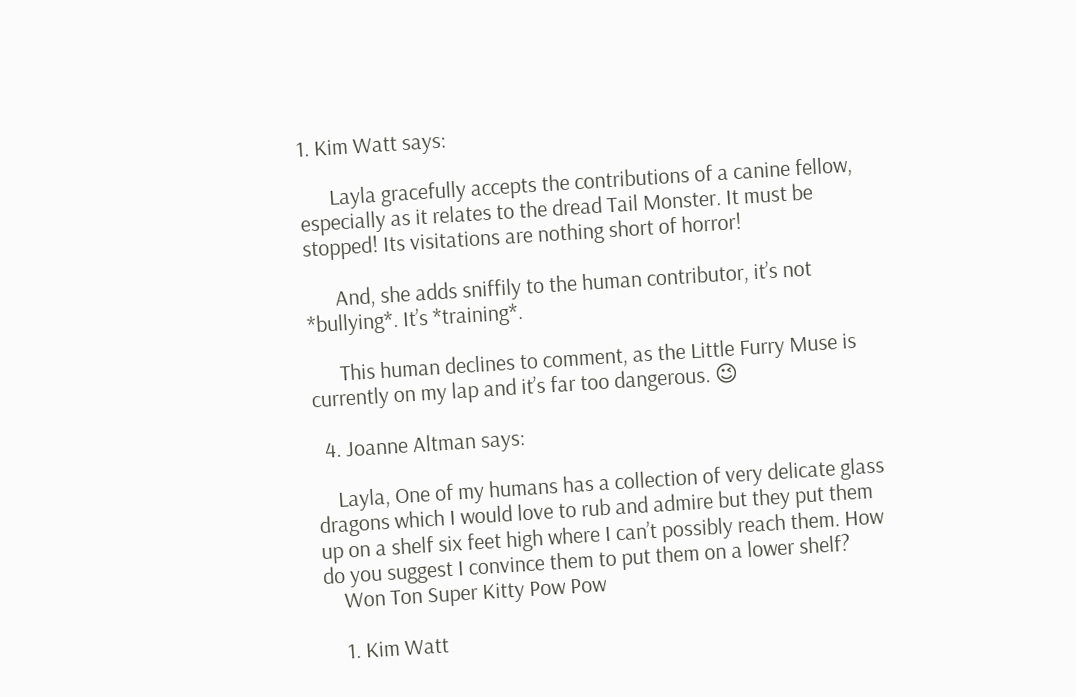1. Kim Watt says:

      Layla gracefully accepts the contributions of a canine fellow, especially as it relates to the dread Tail Monster. It must be stopped! Its visitations are nothing short of horror!

      And, she adds sniffily to the human contributor, it’s not *bullying*. It’s *training*.

      This human declines to comment, as the Little Furry Muse is currently on my lap and it’s far too dangerous. 😉

  4. Joanne Altman says:

    Layla, One of my humans has a collection of very delicate glass dragons which I would love to rub and admire but they put them up on a shelf six feet high where I can’t possibly reach them. How do you suggest I convince them to put them on a lower shelf?
    Won Ton Super Kitty Pow Pow

    1. Kim Watt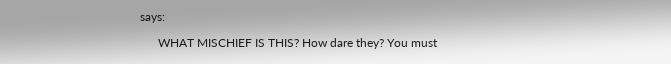says:

      WHAT MISCHIEF IS THIS? How dare they? You must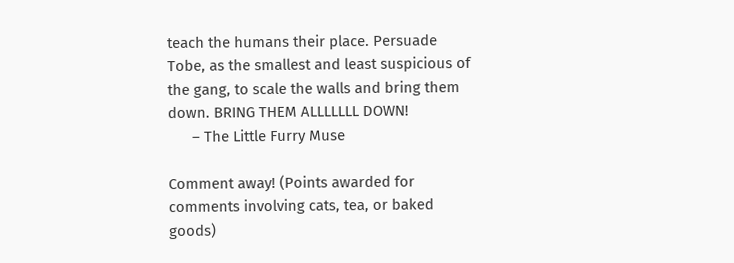teach the humans their place. Persuade Tobe, as the smallest and least suspicious of the gang, to scale the walls and bring them down. BRING THEM ALLLLLLL DOWN!
      – The Little Furry Muse

Comment away! (Points awarded for comments involving cats, tea, or baked goods)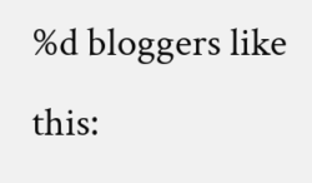%d bloggers like this: